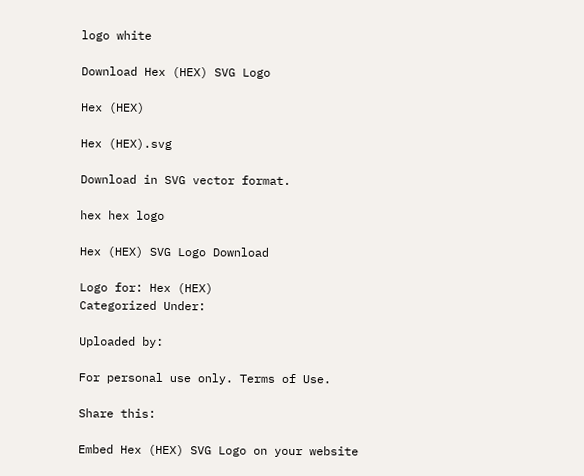logo white

Download Hex (HEX) SVG Logo

Hex (HEX)

Hex (HEX).svg

Download in SVG vector format.

hex hex logo

Hex (HEX) SVG Logo Download

Logo for: Hex (HEX)
Categorized Under:

Uploaded by:

For personal use only. Terms of Use.

Share this:

Embed Hex (HEX) SVG Logo on your website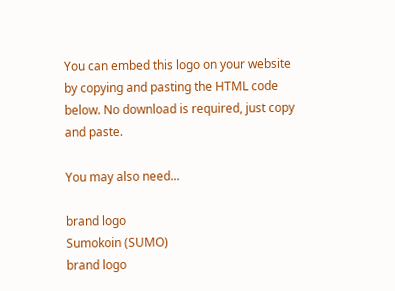You can embed this logo on your website by copying and pasting the HTML code below. No download is required, just copy and paste.

You may also need...

brand logo
Sumokoin (SUMO)
brand logo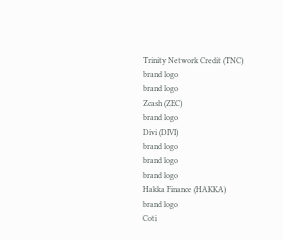Trinity Network Credit (TNC)
brand logo
brand logo
Zcash (ZEC)
brand logo
Divi (DIVI)
brand logo
brand logo
brand logo
Hakka Finance (HAKKA)
brand logo
Coti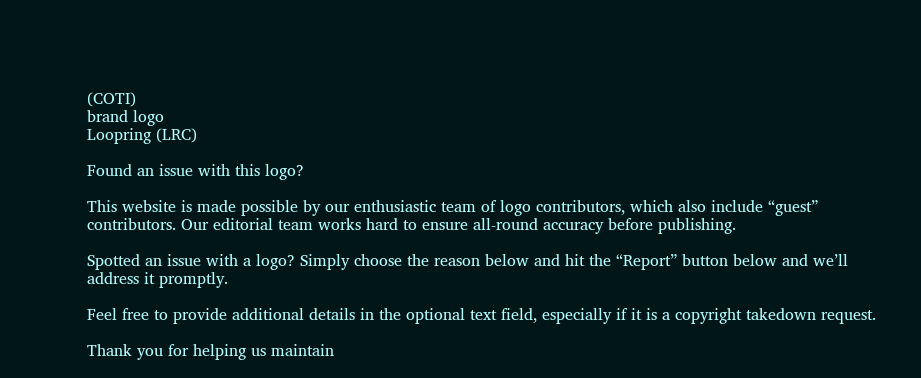(COTI)
brand logo
Loopring (LRC)

Found an issue with this logo?

This website is made possible by our enthusiastic team of logo contributors, which also include “guest” contributors. Our editorial team works hard to ensure all-round accuracy before publishing.

Spotted an issue with a logo? Simply choose the reason below and hit the “Report” button below and we’ll address it promptly.

Feel free to provide additional details in the optional text field, especially if it is a copyright takedown request.

Thank you for helping us maintain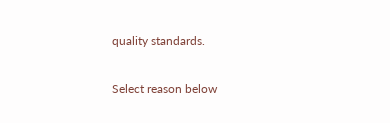quality standards.

Select reason below